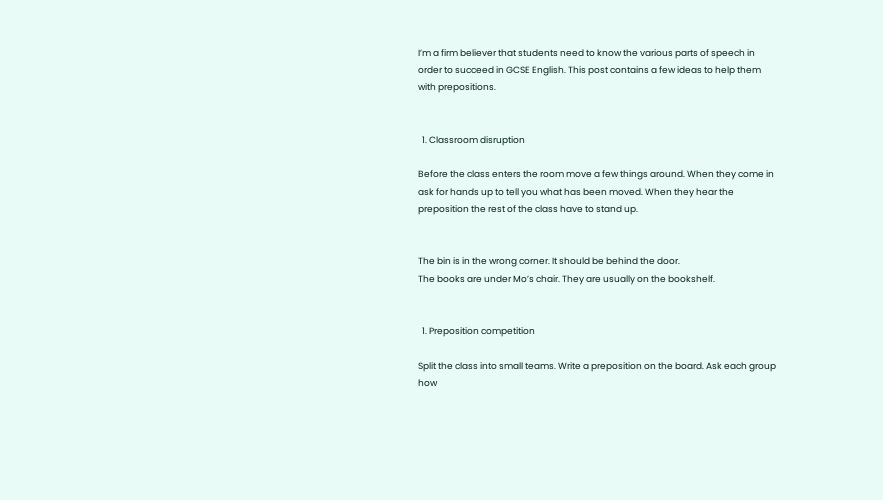I’m a firm believer that students need to know the various parts of speech in order to succeed in GCSE English. This post contains a few ideas to help them with prepositions.


  1. Classroom disruption

Before the class enters the room move a few things around. When they come in ask for hands up to tell you what has been moved. When they hear the preposition the rest of the class have to stand up.


The bin is in the wrong corner. It should be behind the door.
The books are under Mo’s chair. They are usually on the bookshelf.


  1. Preposition competition

Split the class into small teams. Write a preposition on the board. Ask each group how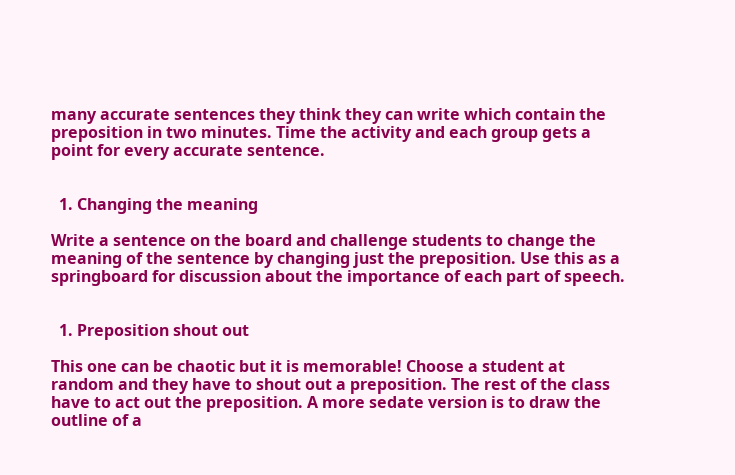many accurate sentences they think they can write which contain the preposition in two minutes. Time the activity and each group gets a point for every accurate sentence.


  1. Changing the meaning

Write a sentence on the board and challenge students to change the meaning of the sentence by changing just the preposition. Use this as a springboard for discussion about the importance of each part of speech.


  1. Preposition shout out

This one can be chaotic but it is memorable! Choose a student at random and they have to shout out a preposition. The rest of the class have to act out the preposition. A more sedate version is to draw the outline of a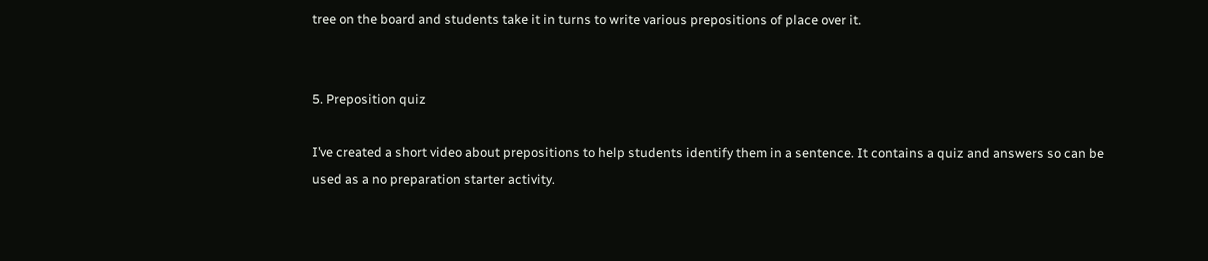tree on the board and students take it in turns to write various prepositions of place over it.


5. Preposition quiz

I’ve created a short video about prepositions to help students identify them in a sentence. It contains a quiz and answers so can be used as a no preparation starter activity.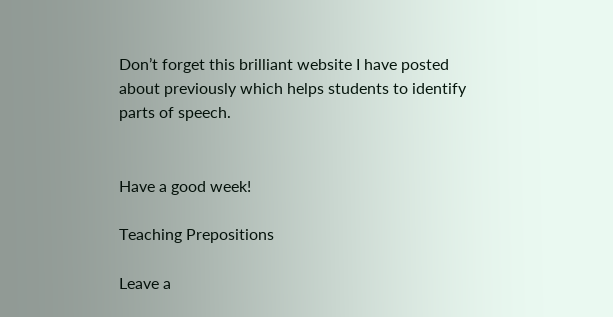Don’t forget this brilliant website I have posted about previously which helps students to identify parts of speech.


Have a good week!

Teaching Prepositions

Leave a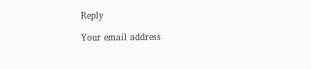Reply

Your email address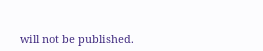will not be published.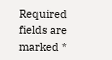Required fields are marked *